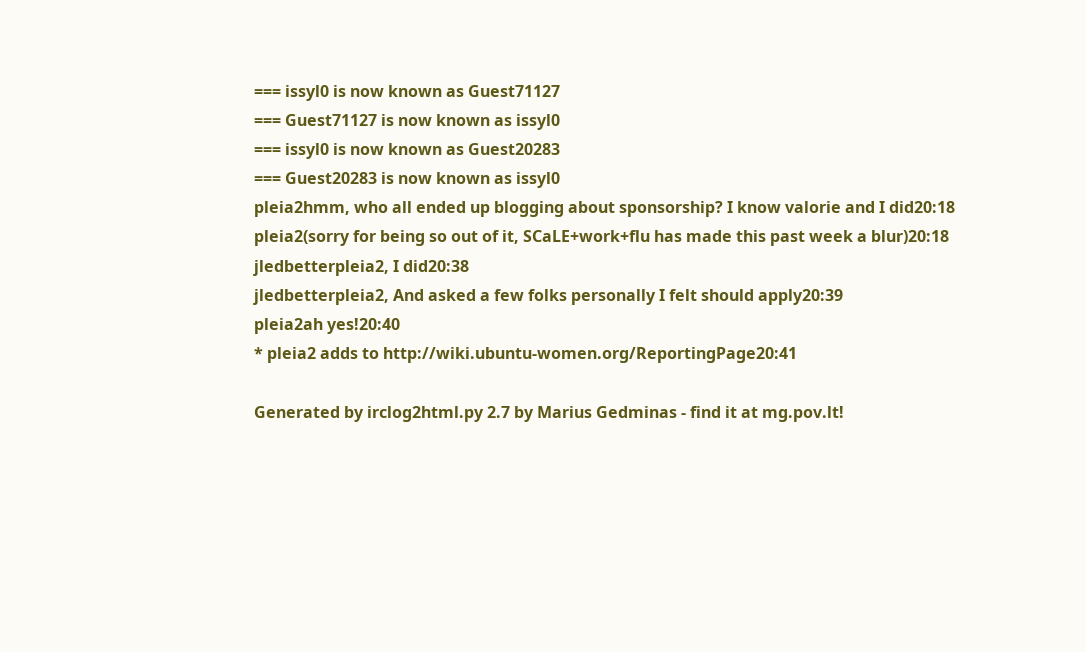=== issyl0 is now known as Guest71127
=== Guest71127 is now known as issyl0
=== issyl0 is now known as Guest20283
=== Guest20283 is now known as issyl0
pleia2hmm, who all ended up blogging about sponsorship? I know valorie and I did20:18
pleia2(sorry for being so out of it, SCaLE+work+flu has made this past week a blur)20:18
jledbetterpleia2, I did20:38
jledbetterpleia2, And asked a few folks personally I felt should apply20:39
pleia2ah yes!20:40
* pleia2 adds to http://wiki.ubuntu-women.org/ReportingPage20:41

Generated by irclog2html.py 2.7 by Marius Gedminas - find it at mg.pov.lt!